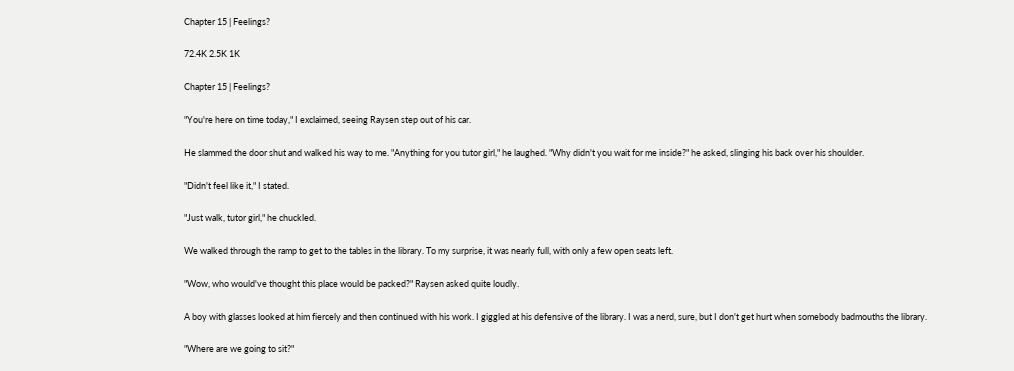Chapter 15 | Feelings?

72.4K 2.5K 1K

Chapter 15 | Feelings?

"You're here on time today," I exclaimed, seeing Raysen step out of his car.

He slammed the door shut and walked his way to me. "Anything for you tutor girl," he laughed. "Why didn't you wait for me inside?" he asked, slinging his back over his shoulder.

"Didn't feel like it," I stated.

"Just walk, tutor girl," he chuckled.

We walked through the ramp to get to the tables in the library. To my surprise, it was nearly full, with only a few open seats left.

"Wow, who would've thought this place would be packed?" Raysen asked quite loudly.

A boy with glasses looked at him fiercely and then continued with his work. I giggled at his defensive of the library. I was a nerd, sure, but I don't get hurt when somebody badmouths the library.

"Where are we going to sit?"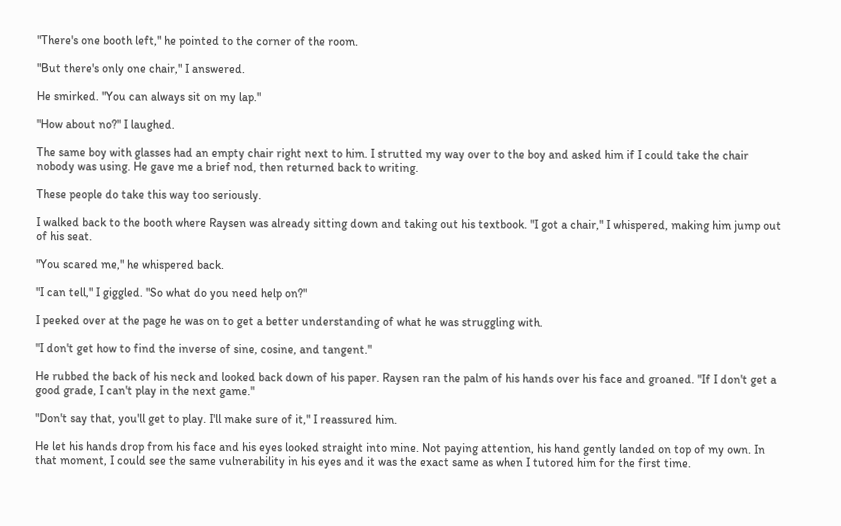"There's one booth left," he pointed to the corner of the room.

"But there's only one chair," I answered.

He smirked. "You can always sit on my lap."

"How about no?" I laughed.

The same boy with glasses had an empty chair right next to him. I strutted my way over to the boy and asked him if I could take the chair nobody was using. He gave me a brief nod, then returned back to writing.

These people do take this way too seriously.

I walked back to the booth where Raysen was already sitting down and taking out his textbook. "I got a chair," I whispered, making him jump out of his seat.

"You scared me," he whispered back.

"I can tell," I giggled. "So what do you need help on?"

I peeked over at the page he was on to get a better understanding of what he was struggling with.

"I don't get how to find the inverse of sine, cosine, and tangent."

He rubbed the back of his neck and looked back down of his paper. Raysen ran the palm of his hands over his face and groaned. "If I don't get a good grade, I can't play in the next game."

"Don't say that, you'll get to play. I'll make sure of it," I reassured him.

He let his hands drop from his face and his eyes looked straight into mine. Not paying attention, his hand gently landed on top of my own. In that moment, I could see the same vulnerability in his eyes and it was the exact same as when I tutored him for the first time.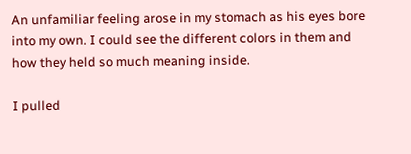An unfamiliar feeling arose in my stomach as his eyes bore into my own. I could see the different colors in them and how they held so much meaning inside.

I pulled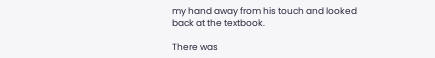my hand away from his touch and looked back at the textbook.

There was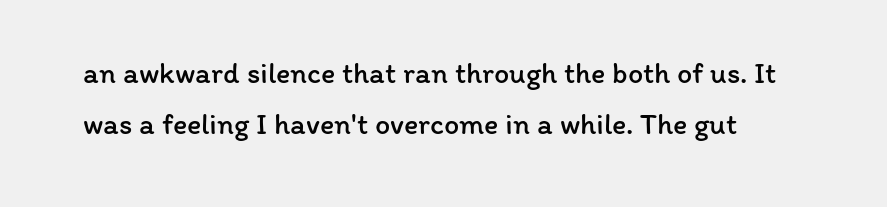an awkward silence that ran through the both of us. It was a feeling I haven't overcome in a while. The gut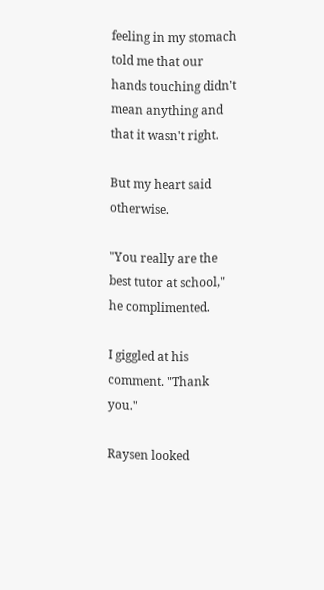feeling in my stomach told me that our hands touching didn't mean anything and that it wasn't right.

But my heart said otherwise.

"You really are the best tutor at school," he complimented.

I giggled at his comment. "Thank you."

Raysen looked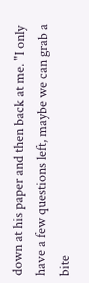down at his paper and then back at me. "I only have a few questions left, maybe we can grab a bite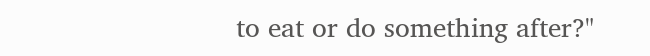to eat or do something after?"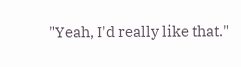"Yeah, I'd really like that."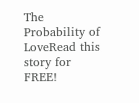The Probability of LoveRead this story for FREE!